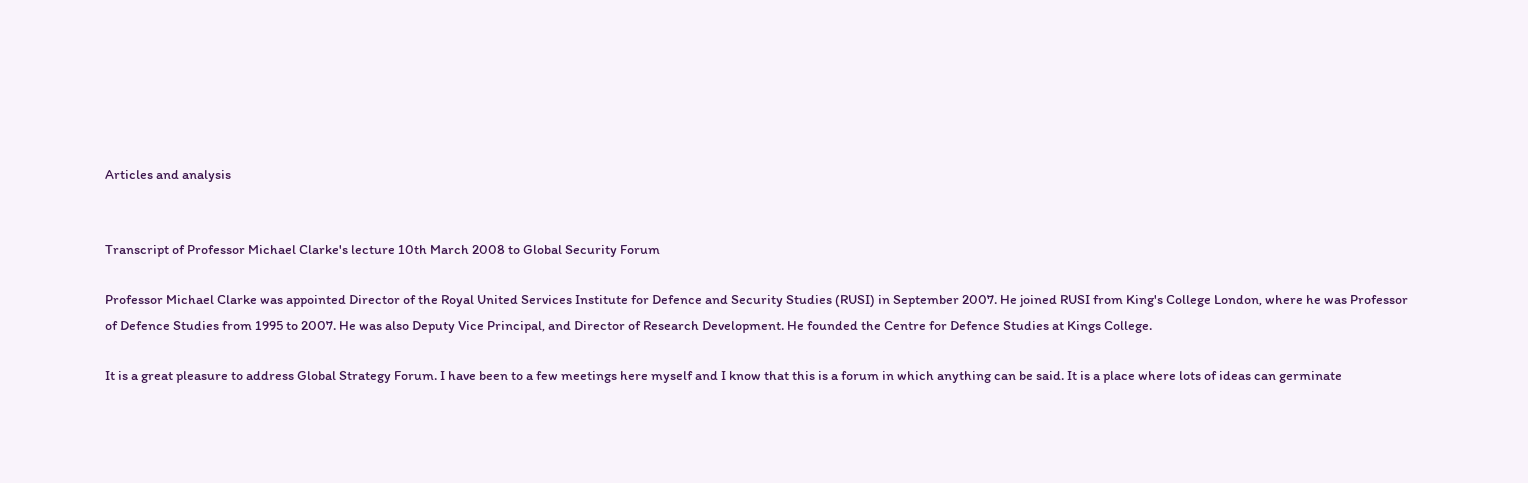Articles and analysis


Transcript of Professor Michael Clarke's lecture 10th March 2008 to Global Security Forum

Professor Michael Clarke was appointed Director of the Royal United Services Institute for Defence and Security Studies (RUSI) in September 2007. He joined RUSI from King's College London, where he was Professor of Defence Studies from 1995 to 2007. He was also Deputy Vice Principal, and Director of Research Development. He founded the Centre for Defence Studies at Kings College.

It is a great pleasure to address Global Strategy Forum. I have been to a few meetings here myself and I know that this is a forum in which anything can be said. It is a place where lots of ideas can germinate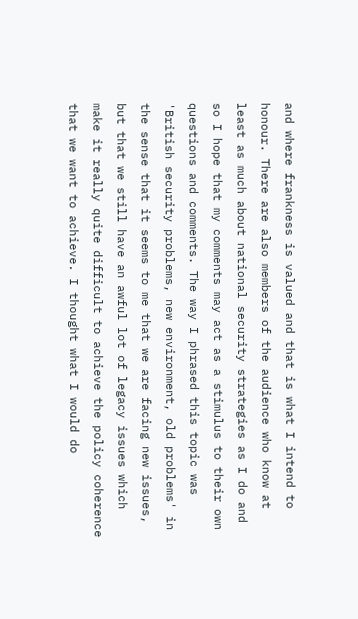and where frankness is valued and that is what I intend to honour. There are also members of the audience who know at least as much about national security strategies as I do and so I hope that my comments may act as a stimulus to their own questions and comments. The way I phrased this topic was 'British security problems, new environment, old problems' in the sense that it seems to me that we are facing new issues, but that we still have an awful lot of legacy issues which make it really quite difficult to achieve the policy coherence that we want to achieve. I thought what I would do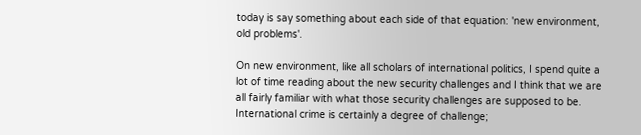today is say something about each side of that equation: 'new environment, old problems'.

On new environment, like all scholars of international politics, I spend quite a lot of time reading about the new security challenges and I think that we are all fairly familiar with what those security challenges are supposed to be. International crime is certainly a degree of challenge;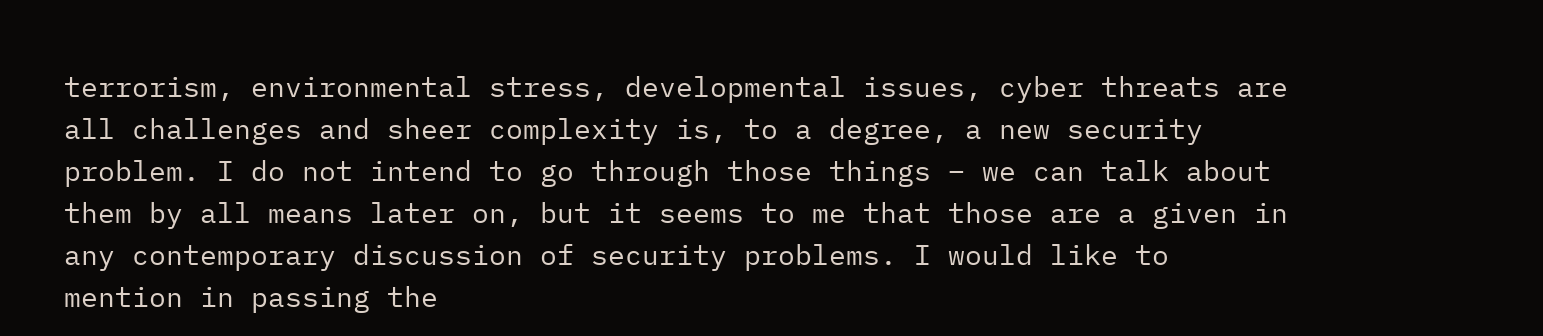terrorism, environmental stress, developmental issues, cyber threats are all challenges and sheer complexity is, to a degree, a new security problem. I do not intend to go through those things – we can talk about them by all means later on, but it seems to me that those are a given in any contemporary discussion of security problems. I would like to mention in passing the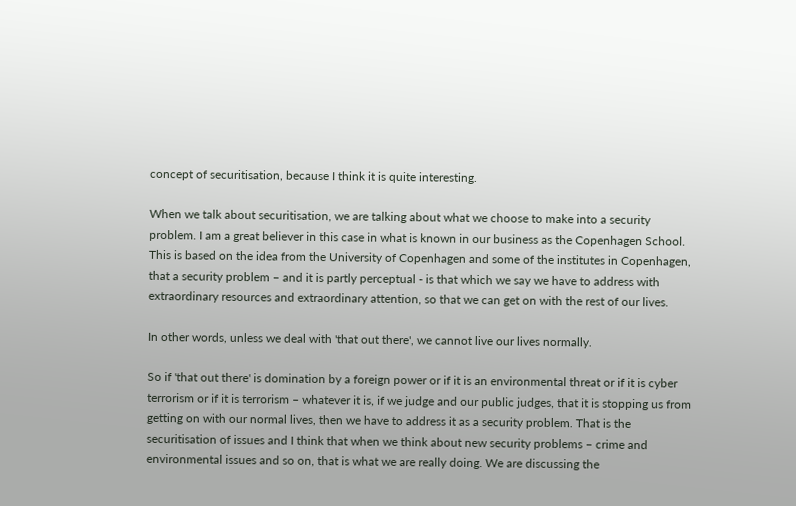concept of securitisation, because I think it is quite interesting.

When we talk about securitisation, we are talking about what we choose to make into a security problem. I am a great believer in this case in what is known in our business as the Copenhagen School. This is based on the idea from the University of Copenhagen and some of the institutes in Copenhagen, that a security problem – and it is partly perceptual - is that which we say we have to address with extraordinary resources and extraordinary attention, so that we can get on with the rest of our lives.

In other words, unless we deal with 'that out there', we cannot live our lives normally.

So if 'that out there' is domination by a foreign power or if it is an environmental threat or if it is cyber terrorism or if it is terrorism – whatever it is, if we judge and our public judges, that it is stopping us from getting on with our normal lives, then we have to address it as a security problem. That is the securitisation of issues and I think that when we think about new security problems – crime and environmental issues and so on, that is what we are really doing. We are discussing the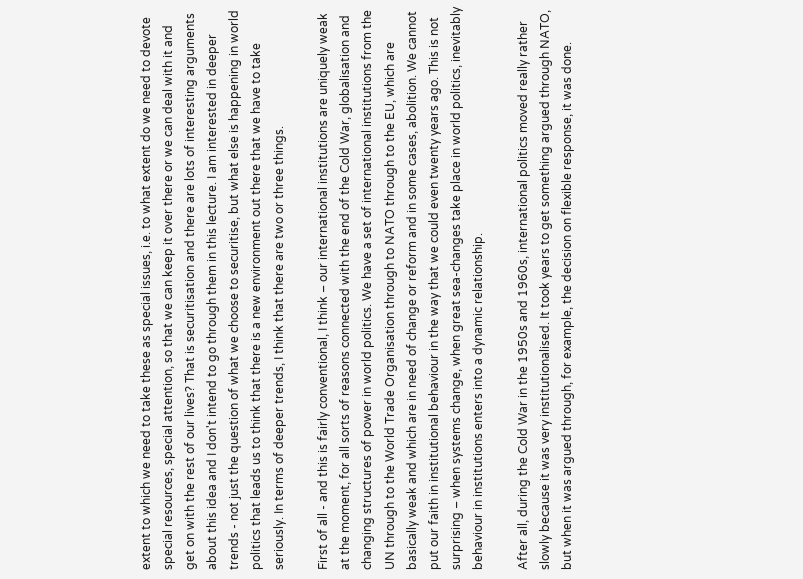extent to which we need to take these as special issues, i.e. to what extent do we need to devote special resources, special attention, so that we can keep it over there or we can deal with it and get on with the rest of our lives? That is securitisation and there are lots of interesting arguments about this idea and I don't intend to go through them in this lecture. I am interested in deeper trends - not just the question of what we choose to securitise, but what else is happening in world politics that leads us to think that there is a new environment out there that we have to take seriously. In terms of deeper trends, I think that there are two or three things.

First of all - and this is fairly conventional, I think – our international institutions are uniquely weak at the moment, for all sorts of reasons connected with the end of the Cold War, globalisation and changing structures of power in world politics. We have a set of international institutions from the UN through to the World Trade Organisation through to NATO through to the EU, which are basically weak and which are in need of change or reform and in some cases, abolition. We cannot put our faith in institutional behaviour in the way that we could even twenty years ago. This is not surprising – when systems change, when great sea-changes take place in world politics, inevitably behaviour in institutions enters into a dynamic relationship.

After all, during the Cold War in the 1950s and 1960s, international politics moved really rather slowly because it was very institutionalised. It took years to get something argued through NATO, but when it was argued through, for example, the decision on flexible response, it was done.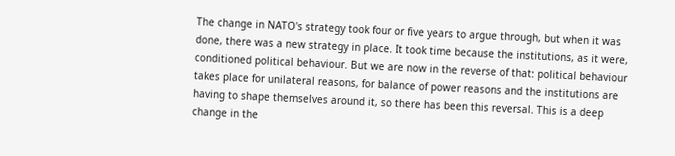The change in NATO's strategy took four or five years to argue through, but when it was done, there was a new strategy in place. It took time because the institutions, as it were, conditioned political behaviour. But we are now in the reverse of that: political behaviour takes place for unilateral reasons, for balance of power reasons and the institutions are having to shape themselves around it, so there has been this reversal. This is a deep change in the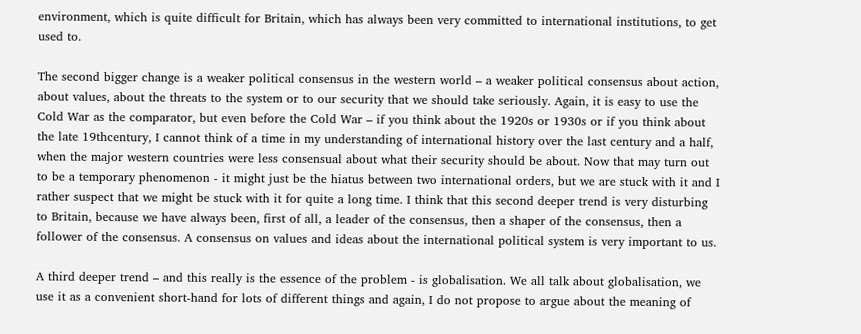environment, which is quite difficult for Britain, which has always been very committed to international institutions, to get used to.

The second bigger change is a weaker political consensus in the western world – a weaker political consensus about action, about values, about the threats to the system or to our security that we should take seriously. Again, it is easy to use the Cold War as the comparator, but even before the Cold War – if you think about the 1920s or 1930s or if you think about the late 19thcentury, I cannot think of a time in my understanding of international history over the last century and a half, when the major western countries were less consensual about what their security should be about. Now that may turn out to be a temporary phenomenon - it might just be the hiatus between two international orders, but we are stuck with it and I rather suspect that we might be stuck with it for quite a long time. I think that this second deeper trend is very disturbing to Britain, because we have always been, first of all, a leader of the consensus, then a shaper of the consensus, then a follower of the consensus. A consensus on values and ideas about the international political system is very important to us.

A third deeper trend – and this really is the essence of the problem - is globalisation. We all talk about globalisation, we use it as a convenient short-hand for lots of different things and again, I do not propose to argue about the meaning of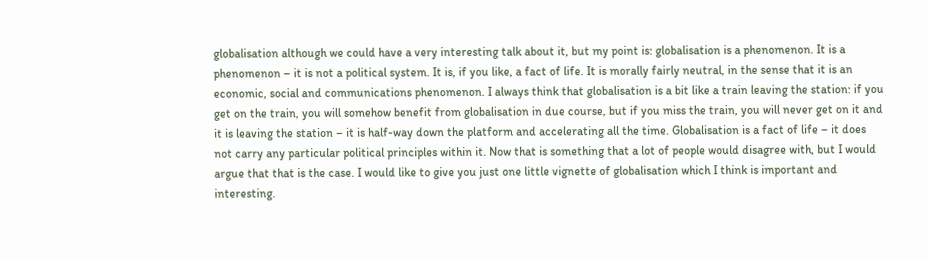globalisation although we could have a very interesting talk about it, but my point is: globalisation is a phenomenon. It is a phenomenon – it is not a political system. It is, if you like, a fact of life. It is morally fairly neutral, in the sense that it is an economic, social and communications phenomenon. I always think that globalisation is a bit like a train leaving the station: if you get on the train, you will somehow benefit from globalisation in due course, but if you miss the train, you will never get on it and it is leaving the station – it is half-way down the platform and accelerating all the time. Globalisation is a fact of life – it does not carry any particular political principles within it. Now that is something that a lot of people would disagree with, but I would argue that that is the case. I would like to give you just one little vignette of globalisation which I think is important and interesting.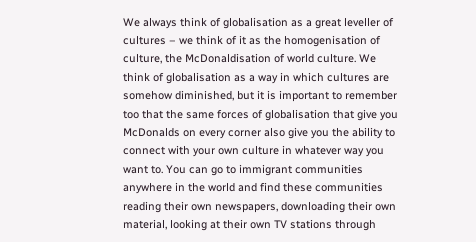We always think of globalisation as a great leveller of cultures – we think of it as the homogenisation of culture, the McDonaldisation of world culture. We think of globalisation as a way in which cultures are somehow diminished, but it is important to remember too that the same forces of globalisation that give you McDonalds on every corner also give you the ability to connect with your own culture in whatever way you want to. You can go to immigrant communities anywhere in the world and find these communities reading their own newspapers, downloading their own material, looking at their own TV stations through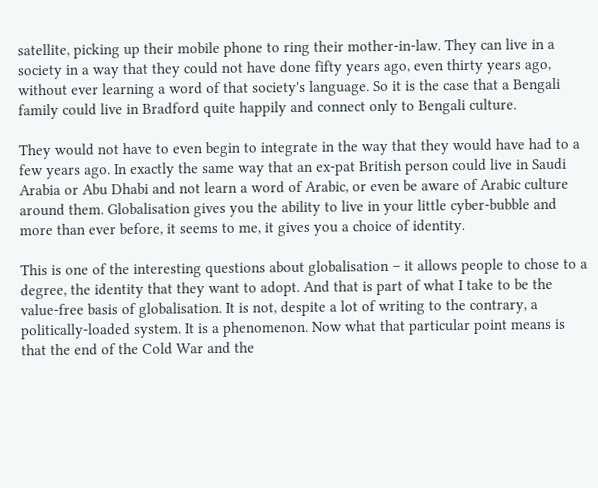satellite, picking up their mobile phone to ring their mother-in-law. They can live in a society in a way that they could not have done fifty years ago, even thirty years ago, without ever learning a word of that society's language. So it is the case that a Bengali family could live in Bradford quite happily and connect only to Bengali culture.

They would not have to even begin to integrate in the way that they would have had to a few years ago. In exactly the same way that an ex-pat British person could live in Saudi Arabia or Abu Dhabi and not learn a word of Arabic, or even be aware of Arabic culture around them. Globalisation gives you the ability to live in your little cyber-bubble and more than ever before, it seems to me, it gives you a choice of identity.

This is one of the interesting questions about globalisation – it allows people to chose to a degree, the identity that they want to adopt. And that is part of what I take to be the value-free basis of globalisation. It is not, despite a lot of writing to the contrary, a politically-loaded system. It is a phenomenon. Now what that particular point means is that the end of the Cold War and the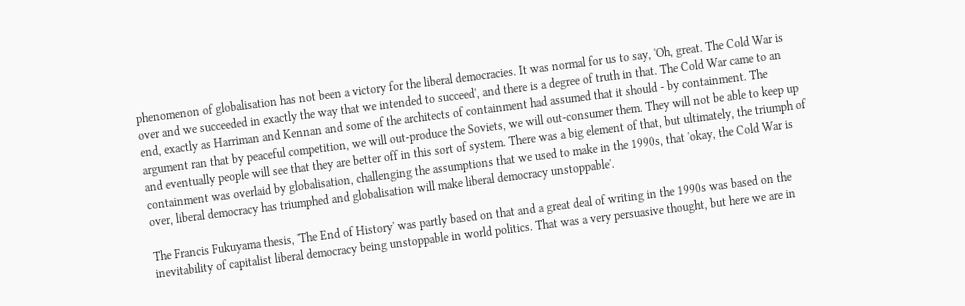phenomenon of globalisation has not been a victory for the liberal democracies. It was normal for us to say, 'Oh, great. The Cold War is over and we succeeded in exactly the way that we intended to succeed', and there is a degree of truth in that. The Cold War came to an end, exactly as Harriman and Kennan and some of the architects of containment had assumed that it should - by containment. The argument ran that by peaceful competition, we will out-produce the Soviets, we will out-consumer them. They will not be able to keep up and eventually people will see that they are better off in this sort of system. There was a big element of that, but ultimately, the triumph of containment was overlaid by globalisation, challenging the assumptions that we used to make in the 1990s, that 'okay, the Cold War is over, liberal democracy has triumphed and globalisation will make liberal democracy unstoppable'.

The Francis Fukuyama thesis, 'The End of History' was partly based on that and a great deal of writing in the 1990s was based on the inevitability of capitalist liberal democracy being unstoppable in world politics. That was a very persuasive thought, but here we are in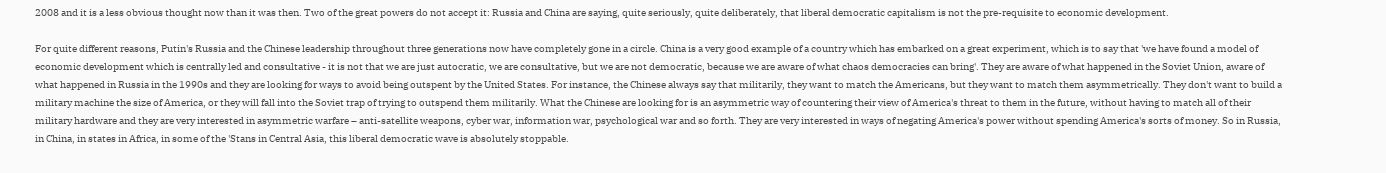2008 and it is a less obvious thought now than it was then. Two of the great powers do not accept it: Russia and China are saying, quite seriously, quite deliberately, that liberal democratic capitalism is not the pre-requisite to economic development.

For quite different reasons, Putin's Russia and the Chinese leadership throughout three generations now have completely gone in a circle. China is a very good example of a country which has embarked on a great experiment, which is to say that 'we have found a model of economic development which is centrally led and consultative - it is not that we are just autocratic, we are consultative, but we are not democratic, because we are aware of what chaos democracies can bring'. They are aware of what happened in the Soviet Union, aware of what happened in Russia in the 1990s and they are looking for ways to avoid being outspent by the United States. For instance, the Chinese always say that militarily, they want to match the Americans, but they want to match them asymmetrically. They don't want to build a military machine the size of America, or they will fall into the Soviet trap of trying to outspend them militarily. What the Chinese are looking for is an asymmetric way of countering their view of America's threat to them in the future, without having to match all of their military hardware and they are very interested in asymmetric warfare – anti-satellite weapons, cyber war, information war, psychological war and so forth. They are very interested in ways of negating America's power without spending America's sorts of money. So in Russia, in China, in states in Africa, in some of the 'Stans in Central Asia, this liberal democratic wave is absolutely stoppable.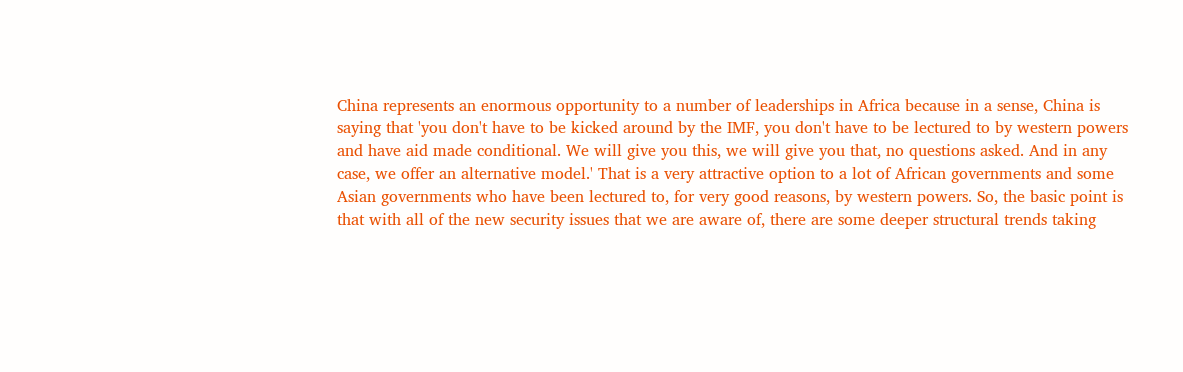China represents an enormous opportunity to a number of leaderships in Africa because in a sense, China is saying that 'you don't have to be kicked around by the IMF, you don't have to be lectured to by western powers and have aid made conditional. We will give you this, we will give you that, no questions asked. And in any case, we offer an alternative model.' That is a very attractive option to a lot of African governments and some Asian governments who have been lectured to, for very good reasons, by western powers. So, the basic point is that with all of the new security issues that we are aware of, there are some deeper structural trends taking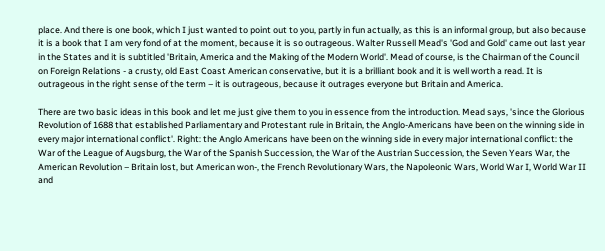place. And there is one book, which I just wanted to point out to you, partly in fun actually, as this is an informal group, but also because it is a book that I am very fond of at the moment, because it is so outrageous. Walter Russell Mead's 'God and Gold' came out last year in the States and it is subtitled 'Britain, America and the Making of the Modern World'. Mead of course, is the Chairman of the Council on Foreign Relations - a crusty, old East Coast American conservative, but it is a brilliant book and it is well worth a read. It is outrageous in the right sense of the term – it is outrageous, because it outrages everyone but Britain and America.

There are two basic ideas in this book and let me just give them to you in essence from the introduction. Mead says, 'since the Glorious Revolution of 1688 that established Parliamentary and Protestant rule in Britain, the Anglo-Americans have been on the winning side in every major international conflict'. Right: the Anglo Americans have been on the winning side in every major international conflict: the War of the League of Augsburg, the War of the Spanish Succession, the War of the Austrian Succession, the Seven Years War, the American Revolution – Britain lost, but American won-, the French Revolutionary Wars, the Napoleonic Wars, World War I, World War II and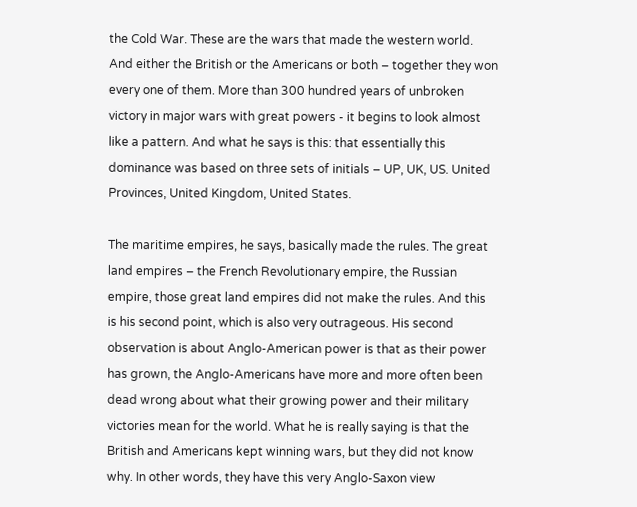the Cold War. These are the wars that made the western world. And either the British or the Americans or both – together they won every one of them. More than 300 hundred years of unbroken victory in major wars with great powers - it begins to look almost like a pattern. And what he says is this: that essentially this dominance was based on three sets of initials – UP, UK, US. United Provinces, United Kingdom, United States.

The maritime empires, he says, basically made the rules. The great land empires – the French Revolutionary empire, the Russian empire, those great land empires did not make the rules. And this is his second point, which is also very outrageous. His second observation is about Anglo-American power is that as their power has grown, the Anglo-Americans have more and more often been dead wrong about what their growing power and their military victories mean for the world. What he is really saying is that the British and Americans kept winning wars, but they did not know why. In other words, they have this very Anglo-Saxon view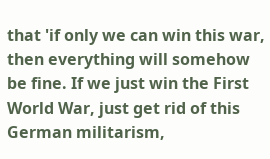that 'if only we can win this war, then everything will somehow be fine. If we just win the First World War, just get rid of this German militarism,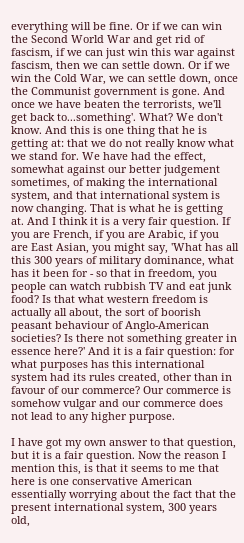everything will be fine. Or if we can win the Second World War and get rid of fascism, if we can just win this war against fascism, then we can settle down. Or if we win the Cold War, we can settle down, once the Communist government is gone. And once we have beaten the terrorists, we'll get back to...something'. What? We don't know. And this is one thing that he is getting at: that we do not really know what we stand for. We have had the effect, somewhat against our better judgement sometimes, of making the international system, and that international system is now changing. That is what he is getting at. And I think it is a very fair question. If you are French, if you are Arabic, if you are East Asian, you might say, 'What has all this 300 years of military dominance, what has it been for - so that in freedom, you people can watch rubbish TV and eat junk food? Is that what western freedom is actually all about, the sort of boorish peasant behaviour of Anglo-American societies? Is there not something greater in essence here?' And it is a fair question: for what purposes has this international system had its rules created, other than in favour of our commerce? Our commerce is somehow vulgar and our commerce does not lead to any higher purpose.

I have got my own answer to that question, but it is a fair question. Now the reason I mention this, is that it seems to me that here is one conservative American essentially worrying about the fact that the present international system, 300 years old,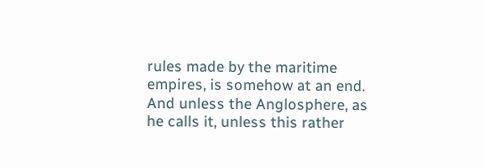rules made by the maritime empires, is somehow at an end. And unless the Anglosphere, as he calls it, unless this rather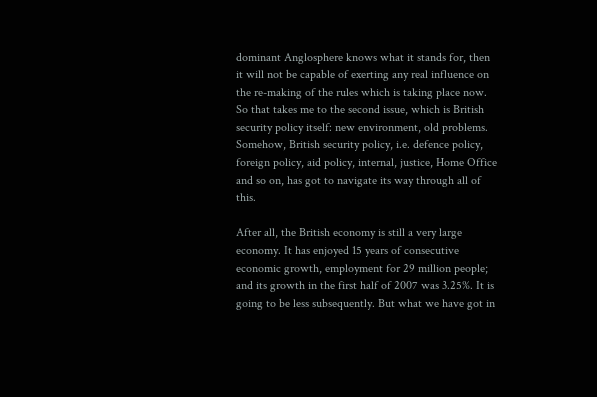dominant Anglosphere knows what it stands for, then it will not be capable of exerting any real influence on the re-making of the rules which is taking place now. So that takes me to the second issue, which is British security policy itself: new environment, old problems. Somehow, British security policy, i.e. defence policy, foreign policy, aid policy, internal, justice, Home Office and so on, has got to navigate its way through all of this.

After all, the British economy is still a very large economy. It has enjoyed 15 years of consecutive economic growth, employment for 29 million people; and its growth in the first half of 2007 was 3.25%. It is going to be less subsequently. But what we have got in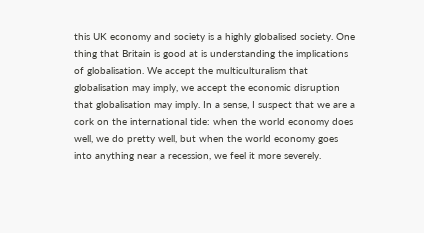this UK economy and society is a highly globalised society. One thing that Britain is good at is understanding the implications of globalisation. We accept the multiculturalism that globalisation may imply, we accept the economic disruption that globalisation may imply. In a sense, I suspect that we are a cork on the international tide: when the world economy does well, we do pretty well, but when the world economy goes into anything near a recession, we feel it more severely.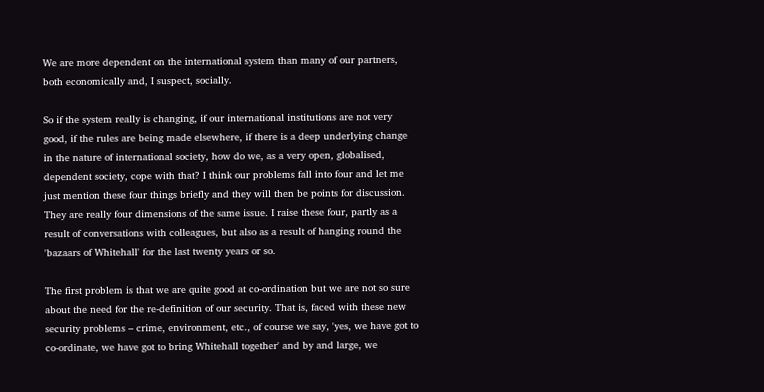We are more dependent on the international system than many of our partners, both economically and, I suspect, socially.

So if the system really is changing, if our international institutions are not very good, if the rules are being made elsewhere, if there is a deep underlying change in the nature of international society, how do we, as a very open, globalised, dependent society, cope with that? I think our problems fall into four and let me just mention these four things briefly and they will then be points for discussion. They are really four dimensions of the same issue. I raise these four, partly as a result of conversations with colleagues, but also as a result of hanging round the 'bazaars of Whitehall' for the last twenty years or so.

The first problem is that we are quite good at co-ordination but we are not so sure about the need for the re-definition of our security. That is, faced with these new security problems – crime, environment, etc., of course we say, 'yes, we have got to co-ordinate, we have got to bring Whitehall together' and by and large, we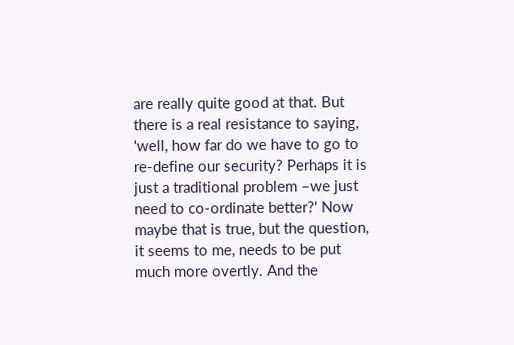are really quite good at that. But there is a real resistance to saying, 'well, how far do we have to go to re-define our security? Perhaps it is just a traditional problem –we just need to co-ordinate better?' Now maybe that is true, but the question, it seems to me, needs to be put much more overtly. And the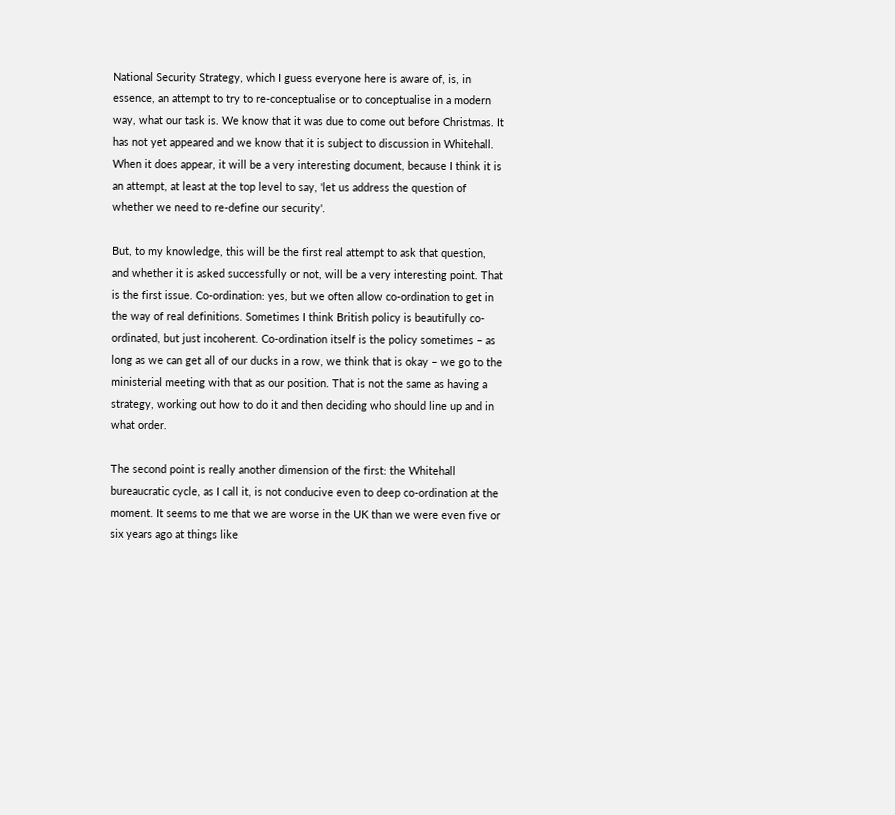National Security Strategy, which I guess everyone here is aware of, is, in essence, an attempt to try to re-conceptualise or to conceptualise in a modern way, what our task is. We know that it was due to come out before Christmas. It has not yet appeared and we know that it is subject to discussion in Whitehall. When it does appear, it will be a very interesting document, because I think it is an attempt, at least at the top level to say, 'let us address the question of whether we need to re-define our security'.

But, to my knowledge, this will be the first real attempt to ask that question, and whether it is asked successfully or not, will be a very interesting point. That is the first issue. Co-ordination: yes, but we often allow co-ordination to get in the way of real definitions. Sometimes I think British policy is beautifully co-ordinated, but just incoherent. Co-ordination itself is the policy sometimes – as long as we can get all of our ducks in a row, we think that is okay – we go to the ministerial meeting with that as our position. That is not the same as having a strategy, working out how to do it and then deciding who should line up and in what order.

The second point is really another dimension of the first: the Whitehall bureaucratic cycle, as I call it, is not conducive even to deep co-ordination at the moment. It seems to me that we are worse in the UK than we were even five or six years ago at things like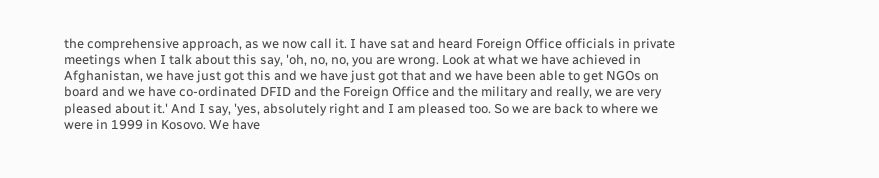the comprehensive approach, as we now call it. I have sat and heard Foreign Office officials in private meetings when I talk about this say, 'oh, no, no, you are wrong. Look at what we have achieved in Afghanistan, we have just got this and we have just got that and we have been able to get NGOs on board and we have co-ordinated DFID and the Foreign Office and the military and really, we are very pleased about it.' And I say, 'yes, absolutely right and I am pleased too. So we are back to where we were in 1999 in Kosovo. We have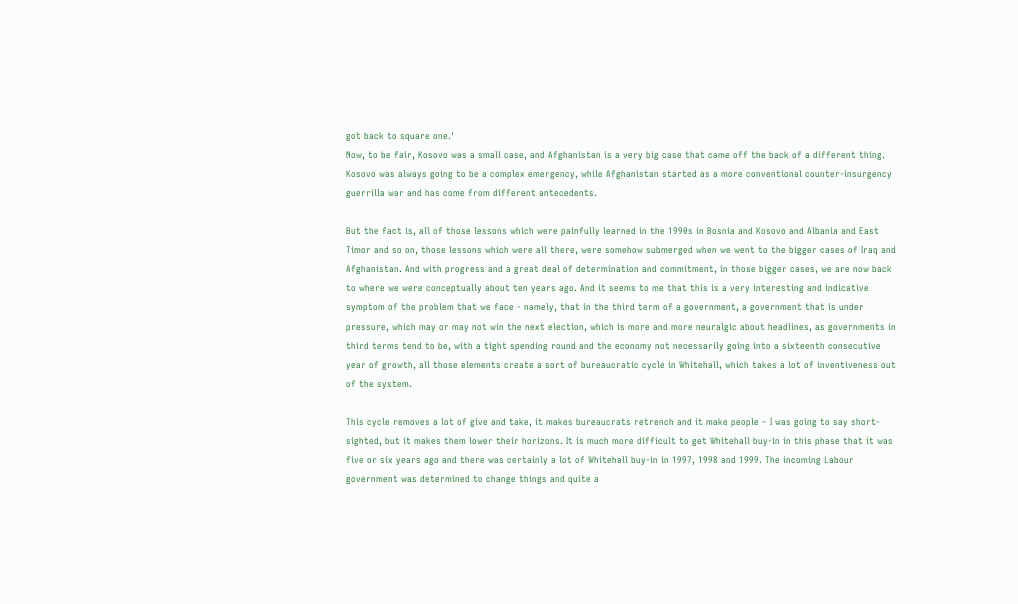got back to square one.'
Now, to be fair, Kosovo was a small case, and Afghanistan is a very big case that came off the back of a different thing. Kosovo was always going to be a complex emergency, while Afghanistan started as a more conventional counter-insurgency guerrilla war and has come from different antecedents.

But the fact is, all of those lessons which were painfully learned in the 1990s in Bosnia and Kosovo and Albania and East Timor and so on, those lessons which were all there, were somehow submerged when we went to the bigger cases of Iraq and Afghanistan. And with progress and a great deal of determination and commitment, in those bigger cases, we are now back to where we were conceptually about ten years ago. And it seems to me that this is a very interesting and indicative symptom of the problem that we face - namely, that in the third term of a government, a government that is under pressure, which may or may not win the next election, which is more and more neuralgic about headlines, as governments in third terms tend to be, with a tight spending round and the economy not necessarily going into a sixteenth consecutive year of growth, all those elements create a sort of bureaucratic cycle in Whitehall, which takes a lot of inventiveness out of the system.

This cycle removes a lot of give and take, it makes bureaucrats retrench and it make people – I was going to say short-sighted, but it makes them lower their horizons. It is much more difficult to get Whitehall buy-in in this phase that it was five or six years ago and there was certainly a lot of Whitehall buy-in in 1997, 1998 and 1999. The incoming Labour government was determined to change things and quite a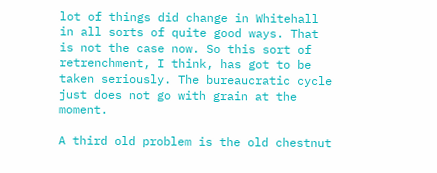lot of things did change in Whitehall in all sorts of quite good ways. That is not the case now. So this sort of retrenchment, I think, has got to be taken seriously. The bureaucratic cycle just does not go with grain at the moment.

A third old problem is the old chestnut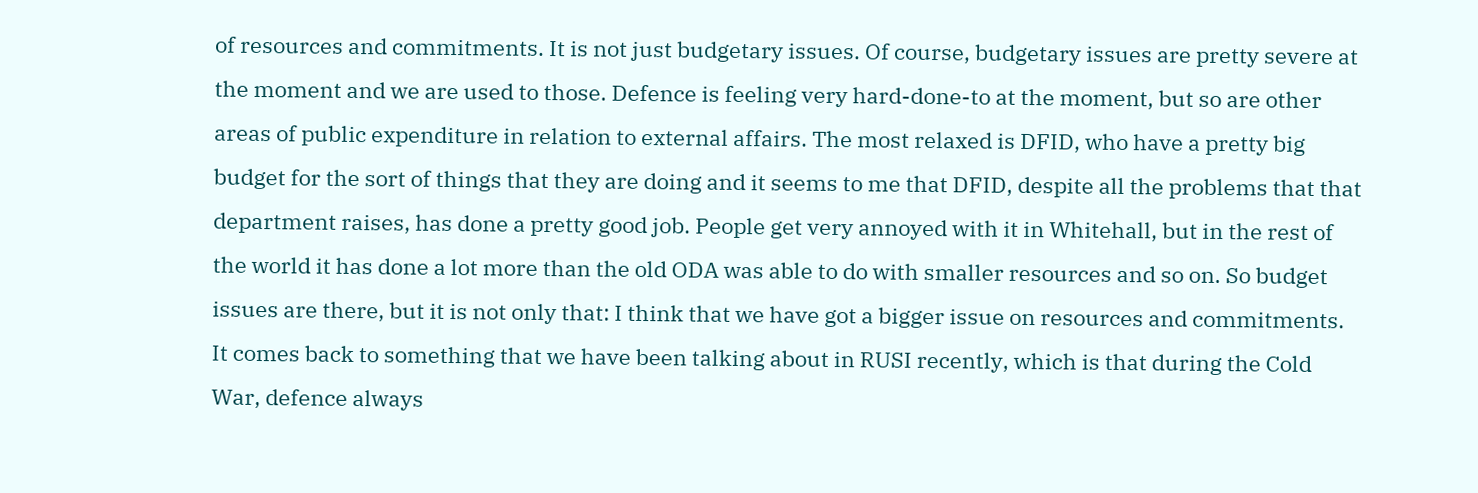of resources and commitments. It is not just budgetary issues. Of course, budgetary issues are pretty severe at the moment and we are used to those. Defence is feeling very hard-done-to at the moment, but so are other areas of public expenditure in relation to external affairs. The most relaxed is DFID, who have a pretty big budget for the sort of things that they are doing and it seems to me that DFID, despite all the problems that that department raises, has done a pretty good job. People get very annoyed with it in Whitehall, but in the rest of the world it has done a lot more than the old ODA was able to do with smaller resources and so on. So budget issues are there, but it is not only that: I think that we have got a bigger issue on resources and commitments. It comes back to something that we have been talking about in RUSI recently, which is that during the Cold War, defence always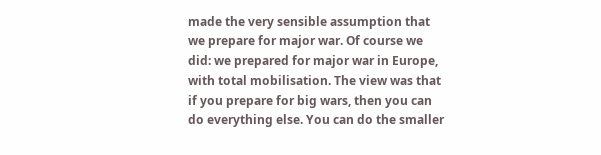made the very sensible assumption that we prepare for major war. Of course we did: we prepared for major war in Europe, with total mobilisation. The view was that if you prepare for big wars, then you can do everything else. You can do the smaller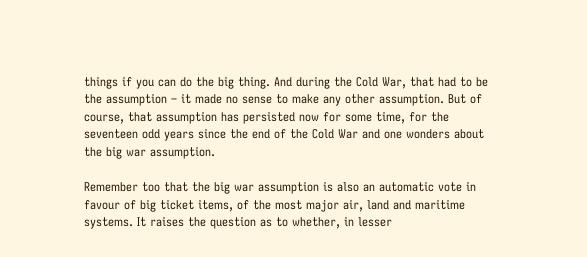things if you can do the big thing. And during the Cold War, that had to be the assumption – it made no sense to make any other assumption. But of course, that assumption has persisted now for some time, for the seventeen odd years since the end of the Cold War and one wonders about the big war assumption.

Remember too that the big war assumption is also an automatic vote in favour of big ticket items, of the most major air, land and maritime systems. It raises the question as to whether, in lesser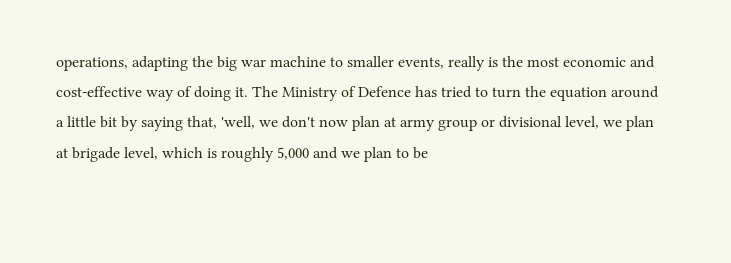operations, adapting the big war machine to smaller events, really is the most economic and cost-effective way of doing it. The Ministry of Defence has tried to turn the equation around a little bit by saying that, 'well, we don't now plan at army group or divisional level, we plan at brigade level, which is roughly 5,000 and we plan to be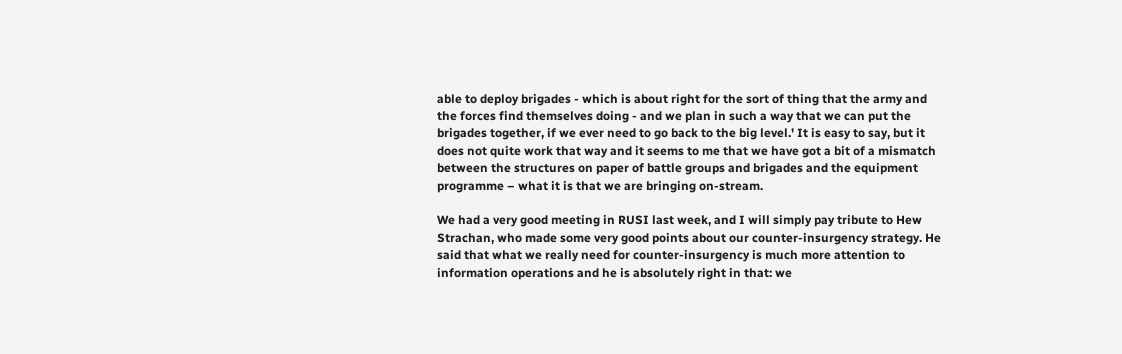able to deploy brigades - which is about right for the sort of thing that the army and the forces find themselves doing - and we plan in such a way that we can put the brigades together, if we ever need to go back to the big level.' It is easy to say, but it does not quite work that way and it seems to me that we have got a bit of a mismatch between the structures on paper of battle groups and brigades and the equipment programme – what it is that we are bringing on-stream.

We had a very good meeting in RUSI last week, and I will simply pay tribute to Hew Strachan, who made some very good points about our counter-insurgency strategy. He said that what we really need for counter-insurgency is much more attention to information operations and he is absolutely right in that: we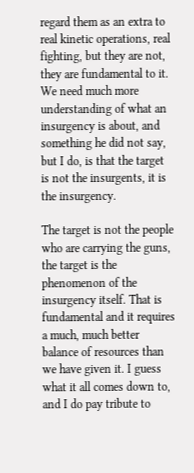regard them as an extra to real kinetic operations, real fighting, but they are not, they are fundamental to it. We need much more understanding of what an insurgency is about, and something he did not say, but I do, is that the target is not the insurgents, it is the insurgency.

The target is not the people who are carrying the guns, the target is the phenomenon of the insurgency itself. That is fundamental and it requires a much, much better balance of resources than we have given it. I guess what it all comes down to, and I do pay tribute to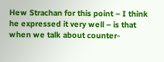Hew Strachan for this point – I think he expressed it very well – is that when we talk about counter-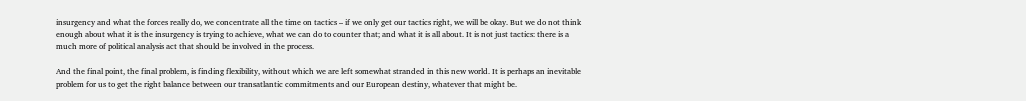insurgency and what the forces really do, we concentrate all the time on tactics – if we only get our tactics right, we will be okay. But we do not think enough about what it is the insurgency is trying to achieve, what we can do to counter that; and what it is all about. It is not just tactics: there is a much more of political analysis act that should be involved in the process.

And the final point, the final problem, is finding flexibility, without which we are left somewhat stranded in this new world. It is perhaps an inevitable problem for us to get the right balance between our transatlantic commitments and our European destiny, whatever that might be.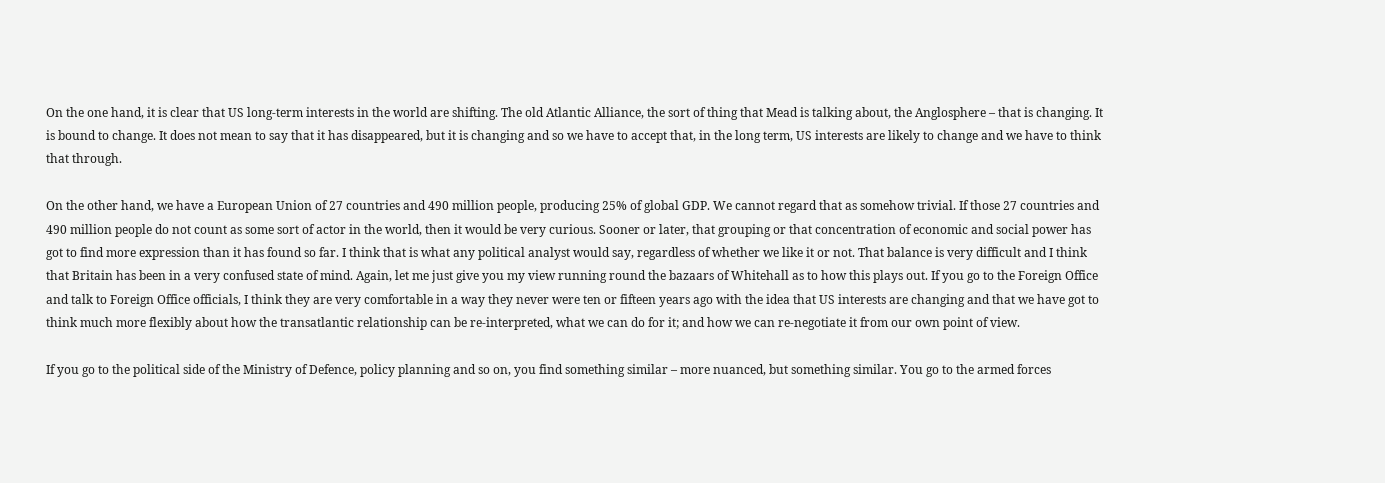On the one hand, it is clear that US long-term interests in the world are shifting. The old Atlantic Alliance, the sort of thing that Mead is talking about, the Anglosphere – that is changing. It is bound to change. It does not mean to say that it has disappeared, but it is changing and so we have to accept that, in the long term, US interests are likely to change and we have to think that through.

On the other hand, we have a European Union of 27 countries and 490 million people, producing 25% of global GDP. We cannot regard that as somehow trivial. If those 27 countries and 490 million people do not count as some sort of actor in the world, then it would be very curious. Sooner or later, that grouping or that concentration of economic and social power has got to find more expression than it has found so far. I think that is what any political analyst would say, regardless of whether we like it or not. That balance is very difficult and I think that Britain has been in a very confused state of mind. Again, let me just give you my view running round the bazaars of Whitehall as to how this plays out. If you go to the Foreign Office and talk to Foreign Office officials, I think they are very comfortable in a way they never were ten or fifteen years ago with the idea that US interests are changing and that we have got to think much more flexibly about how the transatlantic relationship can be re-interpreted, what we can do for it; and how we can re-negotiate it from our own point of view.

If you go to the political side of the Ministry of Defence, policy planning and so on, you find something similar – more nuanced, but something similar. You go to the armed forces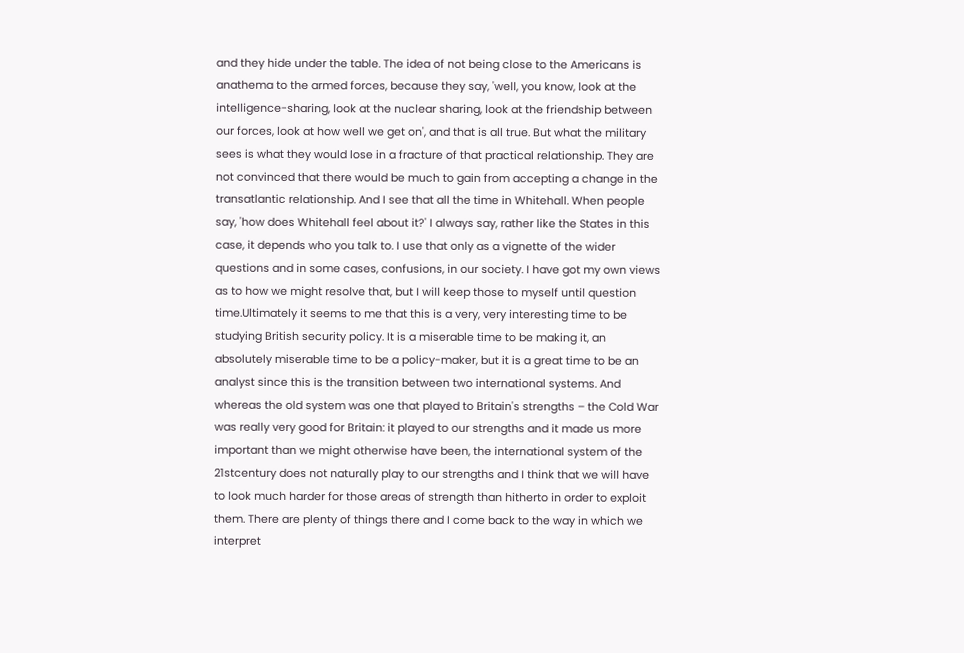and they hide under the table. The idea of not being close to the Americans is anathema to the armed forces, because they say, 'well, you know, look at the intelligence-sharing, look at the nuclear sharing, look at the friendship between our forces, look at how well we get on', and that is all true. But what the military sees is what they would lose in a fracture of that practical relationship. They are not convinced that there would be much to gain from accepting a change in the transatlantic relationship. And I see that all the time in Whitehall. When people say, 'how does Whitehall feel about it?' I always say, rather like the States in this case, it depends who you talk to. I use that only as a vignette of the wider questions and in some cases, confusions, in our society. I have got my own views as to how we might resolve that, but I will keep those to myself until question time.Ultimately it seems to me that this is a very, very interesting time to be studying British security policy. It is a miserable time to be making it, an absolutely miserable time to be a policy-maker, but it is a great time to be an analyst since this is the transition between two international systems. And whereas the old system was one that played to Britain's strengths – the Cold War was really very good for Britain: it played to our strengths and it made us more important than we might otherwise have been, the international system of the 21stcentury does not naturally play to our strengths and I think that we will have to look much harder for those areas of strength than hitherto in order to exploit them. There are plenty of things there and I come back to the way in which we interpret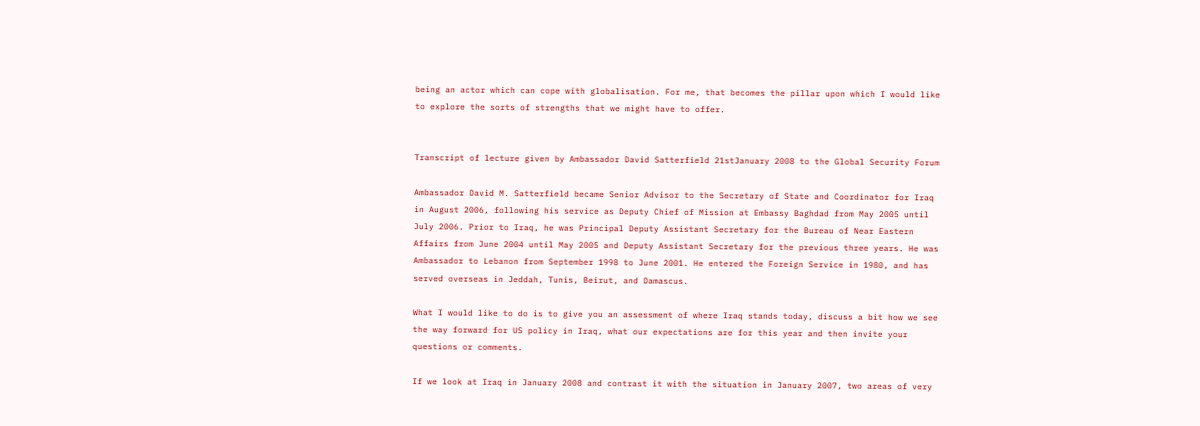being an actor which can cope with globalisation. For me, that becomes the pillar upon which I would like to explore the sorts of strengths that we might have to offer.


Transcript of lecture given by Ambassador David Satterfield 21stJanuary 2008 to the Global Security Forum

Ambassador David M. Satterfield became Senior Advisor to the Secretary of State and Coordinator for Iraq in August 2006, following his service as Deputy Chief of Mission at Embassy Baghdad from May 2005 until July 2006. Prior to Iraq, he was Principal Deputy Assistant Secretary for the Bureau of Near Eastern Affairs from June 2004 until May 2005 and Deputy Assistant Secretary for the previous three years. He was Ambassador to Lebanon from September 1998 to June 2001. He entered the Foreign Service in 1980, and has served overseas in Jeddah, Tunis, Beirut, and Damascus.

What I would like to do is to give you an assessment of where Iraq stands today, discuss a bit how we see the way forward for US policy in Iraq, what our expectations are for this year and then invite your questions or comments.

If we look at Iraq in January 2008 and contrast it with the situation in January 2007, two areas of very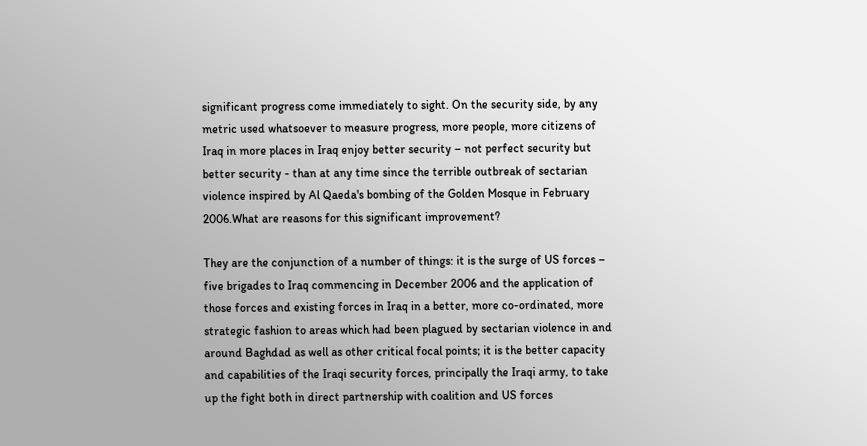significant progress come immediately to sight. On the security side, by any metric used whatsoever to measure progress, more people, more citizens of Iraq in more places in Iraq enjoy better security – not perfect security but better security - than at any time since the terrible outbreak of sectarian violence inspired by Al Qaeda's bombing of the Golden Mosque in February 2006.What are reasons for this significant improvement?

They are the conjunction of a number of things: it is the surge of US forces – five brigades to Iraq commencing in December 2006 and the application of those forces and existing forces in Iraq in a better, more co-ordinated, more strategic fashion to areas which had been plagued by sectarian violence in and around Baghdad as well as other critical focal points; it is the better capacity and capabilities of the Iraqi security forces, principally the Iraqi army, to take up the fight both in direct partnership with coalition and US forces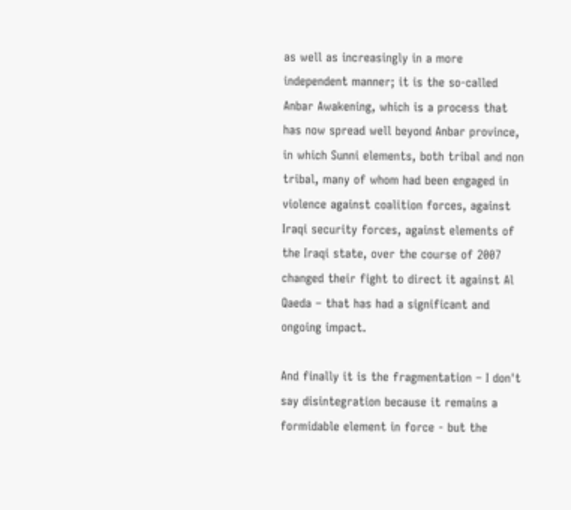as well as increasingly in a more independent manner; it is the so-called Anbar Awakening, which is a process that has now spread well beyond Anbar province, in which Sunni elements, both tribal and non tribal, many of whom had been engaged in violence against coalition forces, against Iraqi security forces, against elements of the Iraqi state, over the course of 2007 changed their fight to direct it against Al Qaeda – that has had a significant and ongoing impact.

And finally it is the fragmentation – I don't say disintegration because it remains a formidable element in force - but the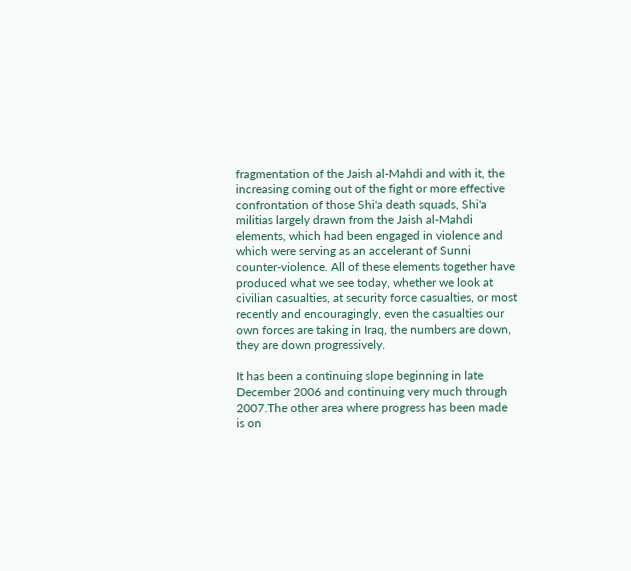fragmentation of the Jaish al-Mahdi and with it, the increasing coming out of the fight or more effective confrontation of those Shi'a death squads, Shi'a militias largely drawn from the Jaish al-Mahdi elements, which had been engaged in violence and which were serving as an accelerant of Sunni counter-violence. All of these elements together have produced what we see today, whether we look at civilian casualties, at security force casualties, or most recently and encouragingly, even the casualties our own forces are taking in Iraq, the numbers are down, they are down progressively.

It has been a continuing slope beginning in late December 2006 and continuing very much through 2007.The other area where progress has been made is on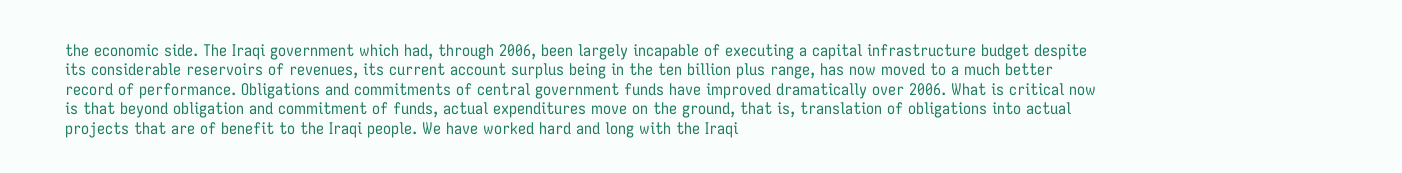the economic side. The Iraqi government which had, through 2006, been largely incapable of executing a capital infrastructure budget despite its considerable reservoirs of revenues, its current account surplus being in the ten billion plus range, has now moved to a much better record of performance. Obligations and commitments of central government funds have improved dramatically over 2006. What is critical now is that beyond obligation and commitment of funds, actual expenditures move on the ground, that is, translation of obligations into actual projects that are of benefit to the Iraqi people. We have worked hard and long with the Iraqi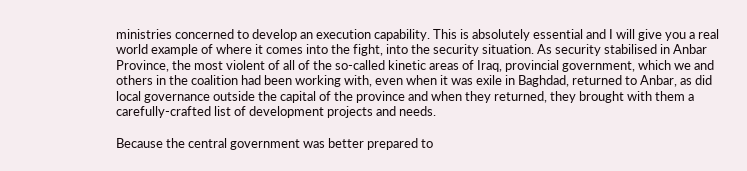ministries concerned to develop an execution capability. This is absolutely essential and I will give you a real world example of where it comes into the fight, into the security situation. As security stabilised in Anbar Province, the most violent of all of the so-called kinetic areas of Iraq, provincial government, which we and others in the coalition had been working with, even when it was exile in Baghdad, returned to Anbar, as did local governance outside the capital of the province and when they returned, they brought with them a carefully-crafted list of development projects and needs.

Because the central government was better prepared to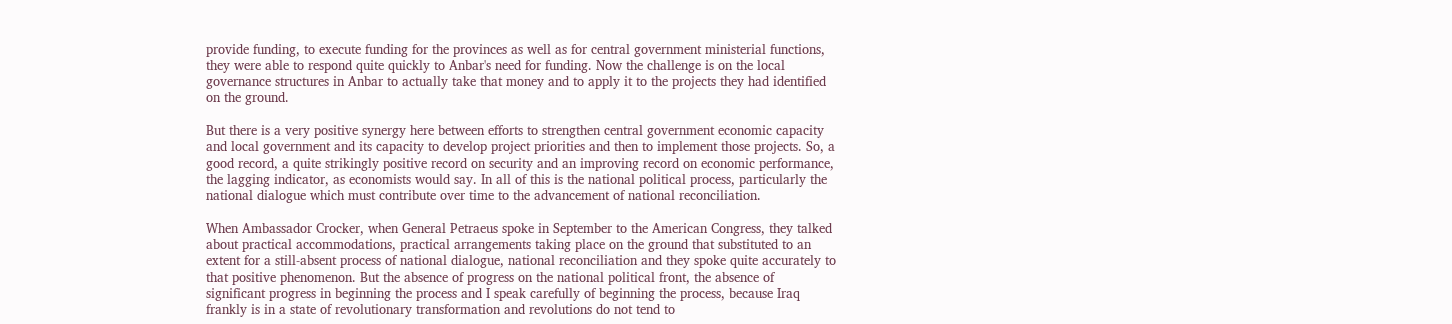provide funding, to execute funding for the provinces as well as for central government ministerial functions, they were able to respond quite quickly to Anbar's need for funding. Now the challenge is on the local governance structures in Anbar to actually take that money and to apply it to the projects they had identified on the ground.

But there is a very positive synergy here between efforts to strengthen central government economic capacity and local government and its capacity to develop project priorities and then to implement those projects. So, a good record, a quite strikingly positive record on security and an improving record on economic performance, the lagging indicator, as economists would say. In all of this is the national political process, particularly the national dialogue which must contribute over time to the advancement of national reconciliation.

When Ambassador Crocker, when General Petraeus spoke in September to the American Congress, they talked about practical accommodations, practical arrangements taking place on the ground that substituted to an extent for a still-absent process of national dialogue, national reconciliation and they spoke quite accurately to that positive phenomenon. But the absence of progress on the national political front, the absence of significant progress in beginning the process and I speak carefully of beginning the process, because Iraq frankly is in a state of revolutionary transformation and revolutions do not tend to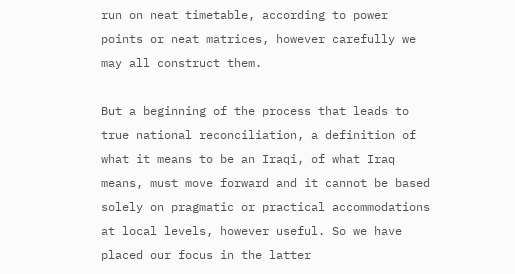run on neat timetable, according to power points or neat matrices, however carefully we may all construct them.

But a beginning of the process that leads to true national reconciliation, a definition of what it means to be an Iraqi, of what Iraq means, must move forward and it cannot be based solely on pragmatic or practical accommodations at local levels, however useful. So we have placed our focus in the latter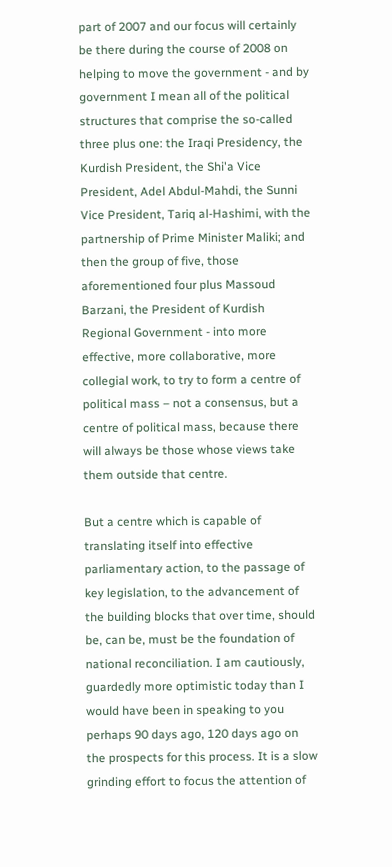part of 2007 and our focus will certainly be there during the course of 2008 on helping to move the government - and by government I mean all of the political structures that comprise the so-called three plus one: the Iraqi Presidency, the Kurdish President, the Shi'a Vice President, Adel Abdul-Mahdi, the Sunni Vice President, Tariq al-Hashimi, with the partnership of Prime Minister Maliki; and then the group of five, those aforementioned four plus Massoud Barzani, the President of Kurdish Regional Government - into more effective, more collaborative, more collegial work, to try to form a centre of political mass – not a consensus, but a centre of political mass, because there will always be those whose views take them outside that centre.

But a centre which is capable of translating itself into effective parliamentary action, to the passage of key legislation, to the advancement of the building blocks that over time, should be, can be, must be the foundation of national reconciliation. I am cautiously, guardedly more optimistic today than I would have been in speaking to you perhaps 90 days ago, 120 days ago on the prospects for this process. It is a slow grinding effort to focus the attention of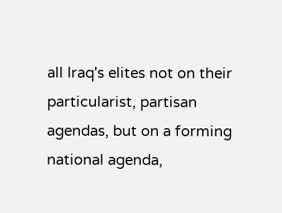all Iraq's elites not on their particularist, partisan agendas, but on a forming national agenda,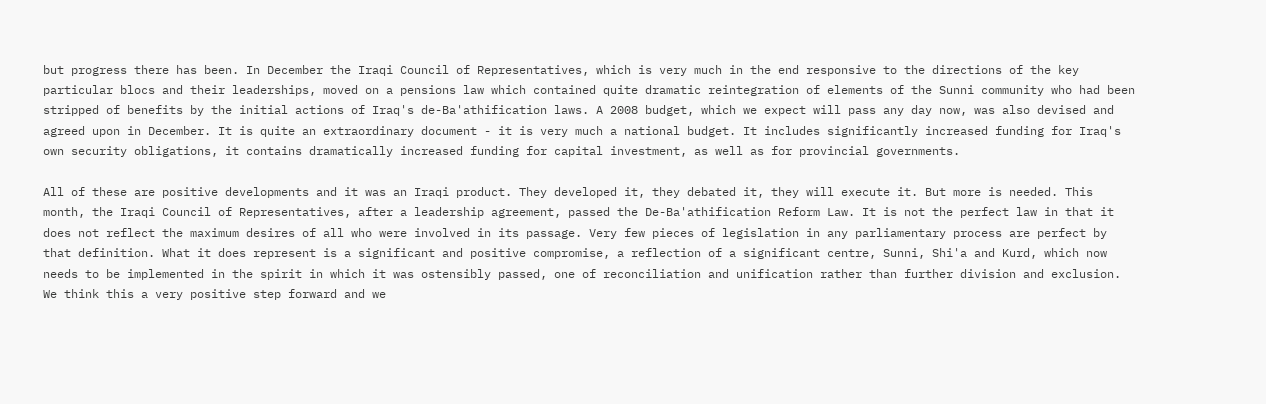but progress there has been. In December the Iraqi Council of Representatives, which is very much in the end responsive to the directions of the key particular blocs and their leaderships, moved on a pensions law which contained quite dramatic reintegration of elements of the Sunni community who had been stripped of benefits by the initial actions of Iraq's de-Ba'athification laws. A 2008 budget, which we expect will pass any day now, was also devised and agreed upon in December. It is quite an extraordinary document - it is very much a national budget. It includes significantly increased funding for Iraq's own security obligations, it contains dramatically increased funding for capital investment, as well as for provincial governments.

All of these are positive developments and it was an Iraqi product. They developed it, they debated it, they will execute it. But more is needed. This month, the Iraqi Council of Representatives, after a leadership agreement, passed the De-Ba'athification Reform Law. It is not the perfect law in that it does not reflect the maximum desires of all who were involved in its passage. Very few pieces of legislation in any parliamentary process are perfect by that definition. What it does represent is a significant and positive compromise, a reflection of a significant centre, Sunni, Shi'a and Kurd, which now needs to be implemented in the spirit in which it was ostensibly passed, one of reconciliation and unification rather than further division and exclusion. We think this a very positive step forward and we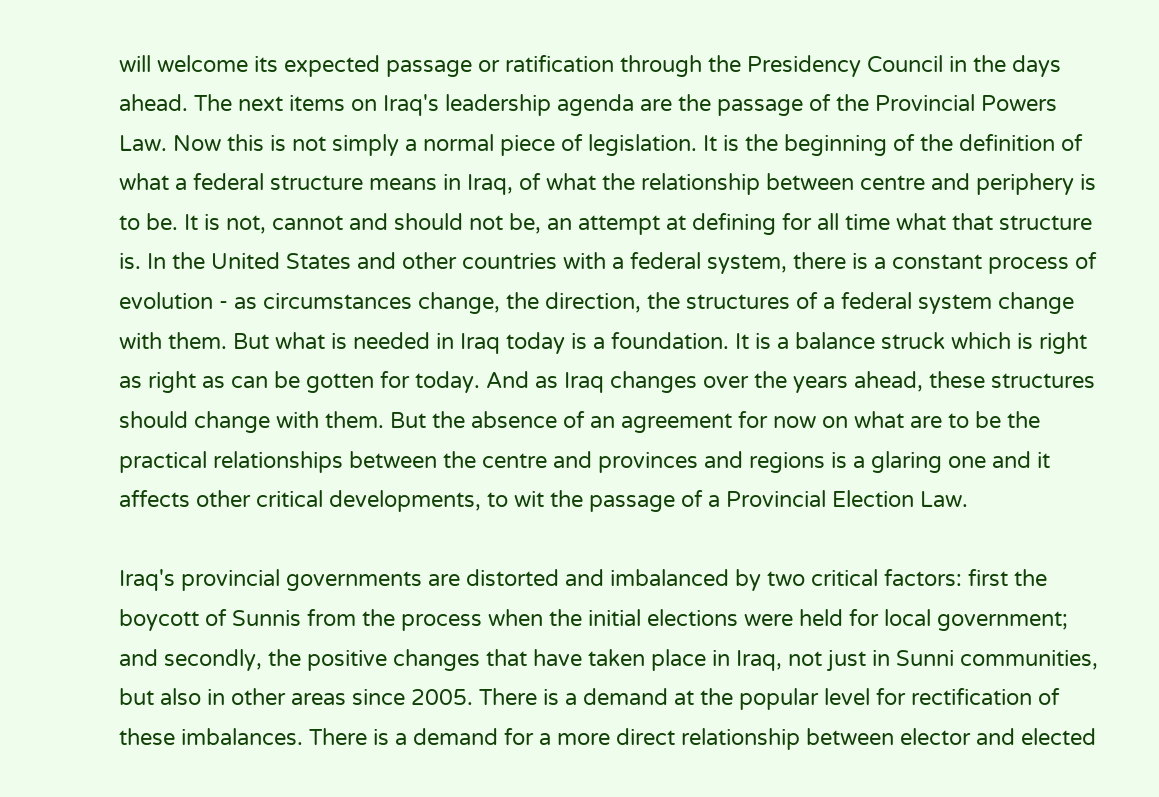will welcome its expected passage or ratification through the Presidency Council in the days ahead. The next items on Iraq's leadership agenda are the passage of the Provincial Powers Law. Now this is not simply a normal piece of legislation. It is the beginning of the definition of what a federal structure means in Iraq, of what the relationship between centre and periphery is to be. It is not, cannot and should not be, an attempt at defining for all time what that structure is. In the United States and other countries with a federal system, there is a constant process of evolution - as circumstances change, the direction, the structures of a federal system change with them. But what is needed in Iraq today is a foundation. It is a balance struck which is right as right as can be gotten for today. And as Iraq changes over the years ahead, these structures should change with them. But the absence of an agreement for now on what are to be the practical relationships between the centre and provinces and regions is a glaring one and it affects other critical developments, to wit the passage of a Provincial Election Law.

Iraq's provincial governments are distorted and imbalanced by two critical factors: first the boycott of Sunnis from the process when the initial elections were held for local government; and secondly, the positive changes that have taken place in Iraq, not just in Sunni communities, but also in other areas since 2005. There is a demand at the popular level for rectification of these imbalances. There is a demand for a more direct relationship between elector and elected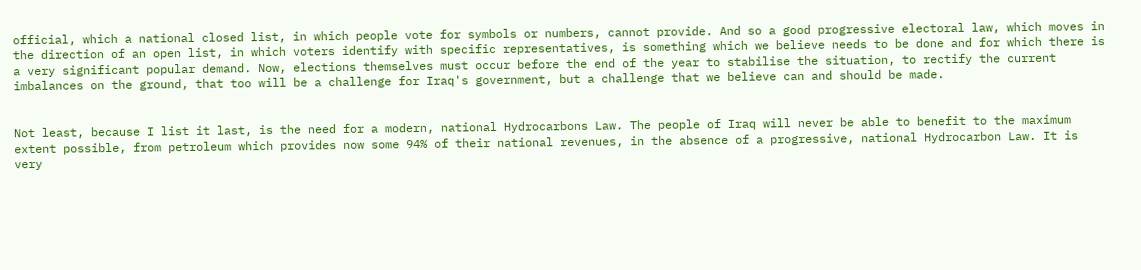official, which a national closed list, in which people vote for symbols or numbers, cannot provide. And so a good progressive electoral law, which moves in the direction of an open list, in which voters identify with specific representatives, is something which we believe needs to be done and for which there is a very significant popular demand. Now, elections themselves must occur before the end of the year to stabilise the situation, to rectify the current imbalances on the ground, that too will be a challenge for Iraq's government, but a challenge that we believe can and should be made.


Not least, because I list it last, is the need for a modern, national Hydrocarbons Law. The people of Iraq will never be able to benefit to the maximum extent possible, from petroleum which provides now some 94% of their national revenues, in the absence of a progressive, national Hydrocarbon Law. It is very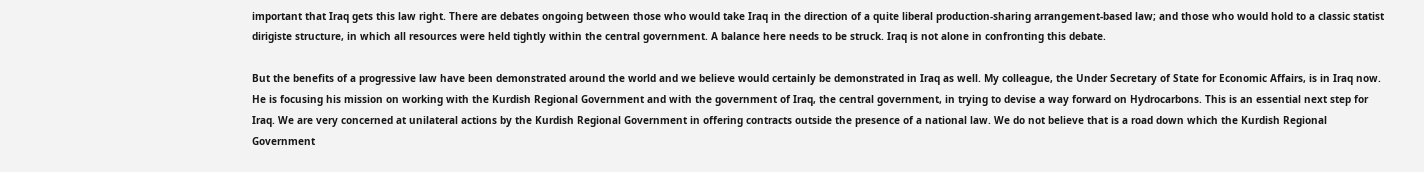important that Iraq gets this law right. There are debates ongoing between those who would take Iraq in the direction of a quite liberal production-sharing arrangement-based law; and those who would hold to a classic statist dirigiste structure, in which all resources were held tightly within the central government. A balance here needs to be struck. Iraq is not alone in confronting this debate.

But the benefits of a progressive law have been demonstrated around the world and we believe would certainly be demonstrated in Iraq as well. My colleague, the Under Secretary of State for Economic Affairs, is in Iraq now. He is focusing his mission on working with the Kurdish Regional Government and with the government of Iraq, the central government, in trying to devise a way forward on Hydrocarbons. This is an essential next step for Iraq. We are very concerned at unilateral actions by the Kurdish Regional Government in offering contracts outside the presence of a national law. We do not believe that is a road down which the Kurdish Regional Government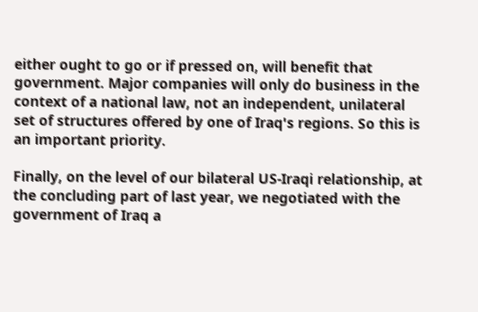either ought to go or if pressed on, will benefit that government. Major companies will only do business in the context of a national law, not an independent, unilateral set of structures offered by one of Iraq's regions. So this is an important priority.

Finally, on the level of our bilateral US-Iraqi relationship, at the concluding part of last year, we negotiated with the government of Iraq a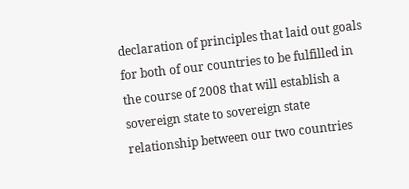declaration of principles that laid out goals for both of our countries to be fulfilled in the course of 2008 that will establish a sovereign state to sovereign state relationship between our two countries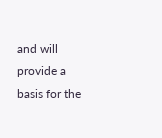and will provide a basis for the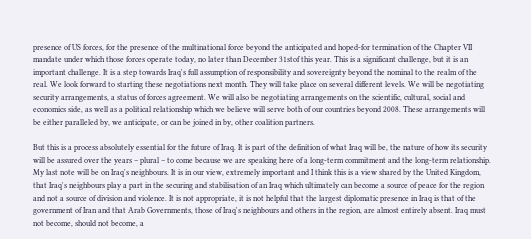presence of US forces, for the presence of the multinational force beyond the anticipated and hoped-for termination of the Chapter VII mandate under which those forces operate today, no later than December 31stof this year. This is a significant challenge, but it is an important challenge. It is a step towards Iraq's full assumption of responsibility and sovereignty beyond the nominal to the realm of the real. We look forward to starting these negotiations next month. They will take place on several different levels. We will be negotiating security arrangements, a status of forces agreement. We will also be negotiating arrangements on the scientific, cultural, social and economics side, as well as a political relationship which we believe will serve both of our countries beyond 2008. These arrangements will be either paralleled by, we anticipate, or can be joined in by, other coalition partners.

But this is a process absolutely essential for the future of Iraq. It is part of the definition of what Iraq will be, the nature of how its security will be assured over the years – plural – to come because we are speaking here of a long-term commitment and the long-term relationship. My last note will be on Iraq's neighbours. It is in our view, extremely important and I think this is a view shared by the United Kingdom, that Iraq's neighbours play a part in the securing and stabilisation of an Iraq which ultimately can become a source of peace for the region and not a source of division and violence. It is not appropriate, it is not helpful that the largest diplomatic presence in Iraq is that of the government of Iran and that Arab Governments, those of Iraq's neighbours and others in the region, are almost entirely absent. Iraq must not become, should not become, a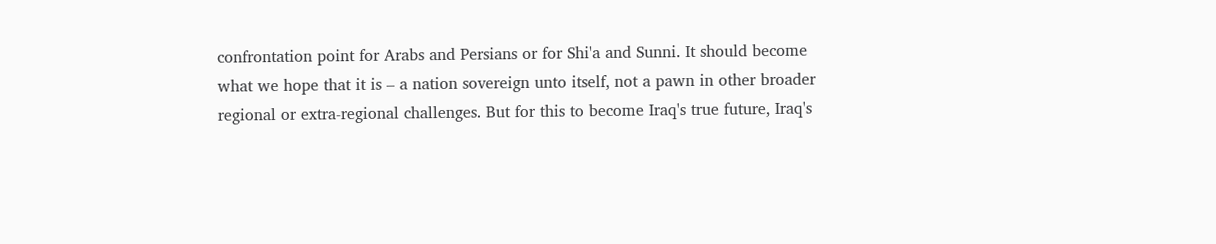confrontation point for Arabs and Persians or for Shi'a and Sunni. It should become what we hope that it is – a nation sovereign unto itself, not a pawn in other broader regional or extra-regional challenges. But for this to become Iraq's true future, Iraq's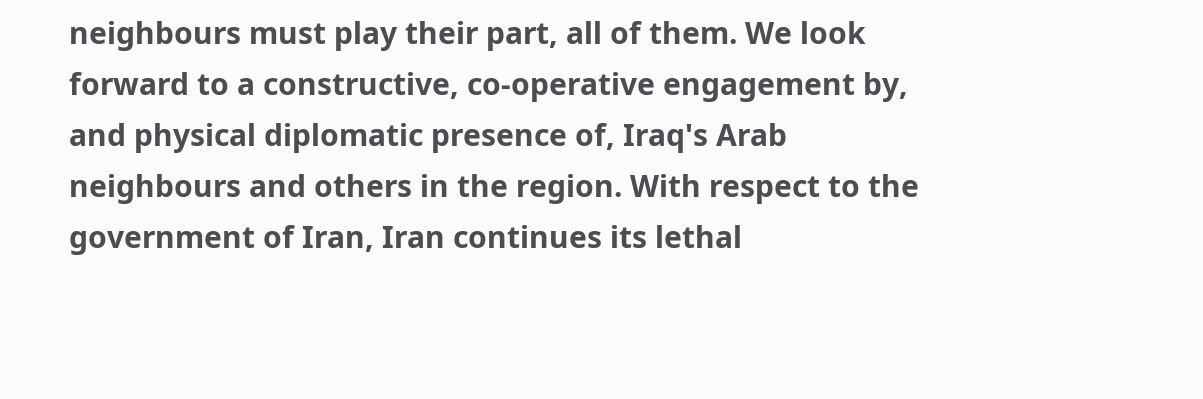neighbours must play their part, all of them. We look forward to a constructive, co-operative engagement by, and physical diplomatic presence of, Iraq's Arab neighbours and others in the region. With respect to the government of Iran, Iran continues its lethal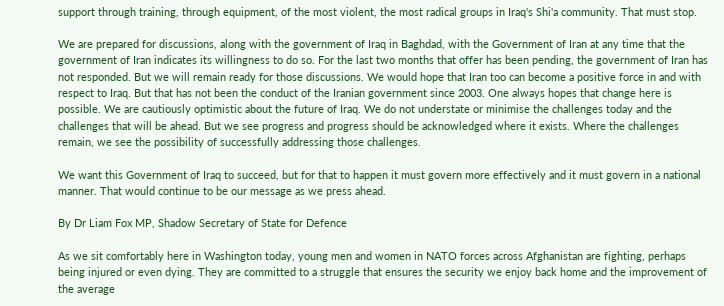support through training, through equipment, of the most violent, the most radical groups in Iraq's Shi'a community. That must stop.

We are prepared for discussions, along with the government of Iraq in Baghdad, with the Government of Iran at any time that the government of Iran indicates its willingness to do so. For the last two months that offer has been pending, the government of Iran has not responded. But we will remain ready for those discussions. We would hope that Iran too can become a positive force in and with respect to Iraq. But that has not been the conduct of the Iranian government since 2003. One always hopes that change here is possible. We are cautiously optimistic about the future of Iraq. We do not understate or minimise the challenges today and the challenges that will be ahead. But we see progress and progress should be acknowledged where it exists. Where the challenges remain, we see the possibility of successfully addressing those challenges.

We want this Government of Iraq to succeed, but for that to happen it must govern more effectively and it must govern in a national manner. That would continue to be our message as we press ahead.

By Dr Liam Fox MP, Shadow Secretary of State for Defence

As we sit comfortably here in Washington today, young men and women in NATO forces across Afghanistan are fighting, perhaps being injured or even dying. They are committed to a struggle that ensures the security we enjoy back home and the improvement of the average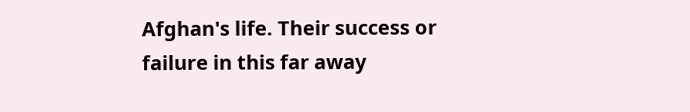Afghan's life. Their success or failure in this far away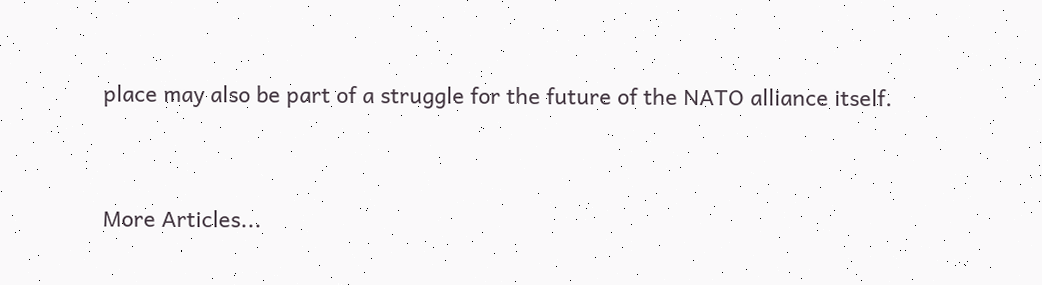place may also be part of a struggle for the future of the NATO alliance itself.


More Articles...